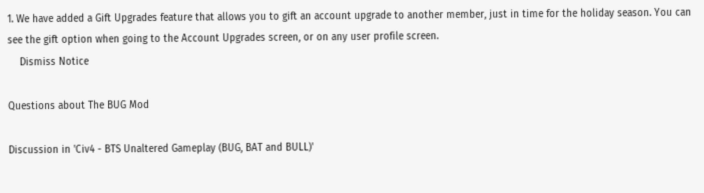1. We have added a Gift Upgrades feature that allows you to gift an account upgrade to another member, just in time for the holiday season. You can see the gift option when going to the Account Upgrades screen, or on any user profile screen.
    Dismiss Notice

Questions about The BUG Mod

Discussion in 'Civ4 - BTS Unaltered Gameplay (BUG, BAT and BULL)'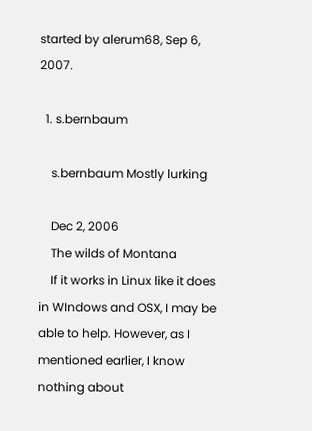started by alerum68, Sep 6, 2007.

  1. s.bernbaum

    s.bernbaum Mostly lurking

    Dec 2, 2006
    The wilds of Montana
    If it works in Linux like it does in WIndows and OSX, I may be able to help. However, as I mentioned earlier, I know nothing about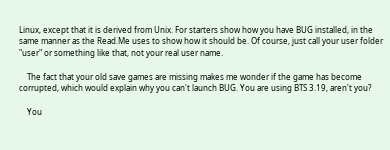Linux, except that it is derived from Unix. For starters show how you have BUG installed, in the same manner as the Read.Me uses to show how it should be. Of course, just call your user folder "user" or something like that, not your real user name.

    The fact that your old save games are missing makes me wonder if the game has become corrupted, which would explain why you can't launch BUG. You are using BTS 3.19, aren't you?

    You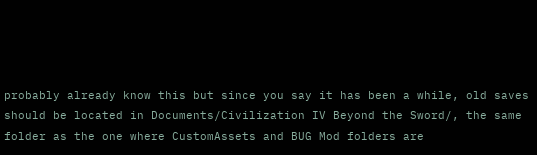probably already know this but since you say it has been a while, old saves should be located in Documents/Civilization IV Beyond the Sword/, the same folder as the one where CustomAssets and BUG Mod folders are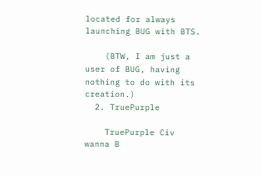located for always launching BUG with BTS.

    (BTW, I am just a user of BUG, having nothing to do with its creation.)
  2. TruePurple

    TruePurple Civ wanna B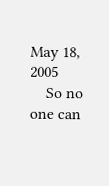May 18, 2005
    So no one can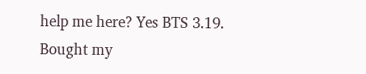help me here? Yes BTS 3.19. Bought my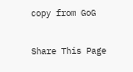copy from GoG

Share This Page